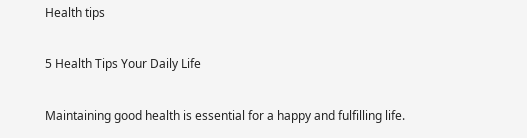Health tips

5 Health Tips Your Daily Life

Maintaining good health is essential for a happy and fulfilling life.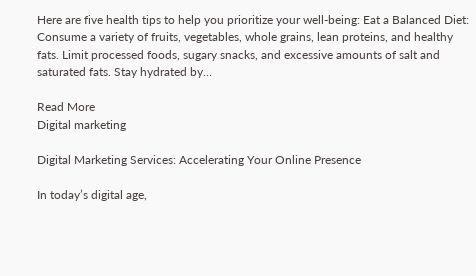Here are five health tips to help you prioritize your well-being: Eat a Balanced Diet: Consume a variety of fruits, vegetables, whole grains, lean proteins, and healthy fats. Limit processed foods, sugary snacks, and excessive amounts of salt and saturated fats. Stay hydrated by…

Read More
Digital marketing

Digital Marketing Services: Accelerating Your Online Presence

In today’s digital age,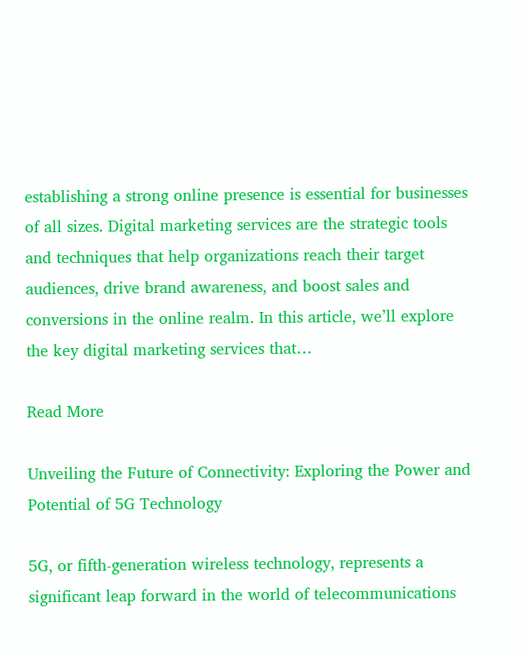establishing a strong online presence is essential for businesses of all sizes. Digital marketing services are the strategic tools and techniques that help organizations reach their target audiences, drive brand awareness, and boost sales and conversions in the online realm. In this article, we’ll explore the key digital marketing services that…

Read More

Unveiling the Future of Connectivity: Exploring the Power and Potential of 5G Technology

5G, or fifth-generation wireless technology, represents a significant leap forward in the world of telecommunications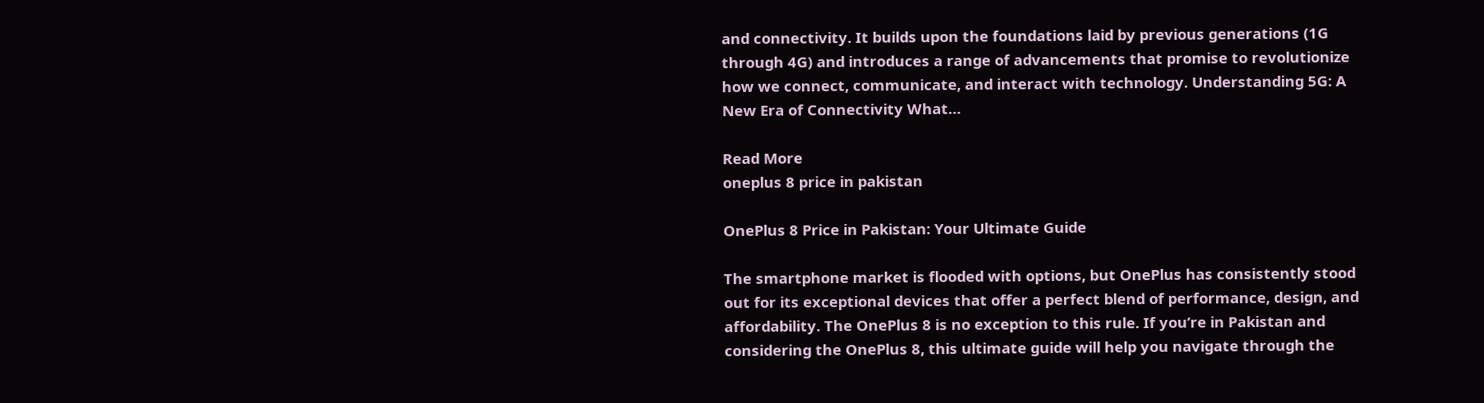and connectivity. It builds upon the foundations laid by previous generations (1G through 4G) and introduces a range of advancements that promise to revolutionize how we connect, communicate, and interact with technology. Understanding 5G: A New Era of Connectivity What…

Read More
oneplus 8 price in pakistan

OnePlus 8 Price in Pakistan: Your Ultimate Guide

The smartphone market is flooded with options, but OnePlus has consistently stood out for its exceptional devices that offer a perfect blend of performance, design, and affordability. The OnePlus 8 is no exception to this rule. If you’re in Pakistan and considering the OnePlus 8, this ultimate guide will help you navigate through the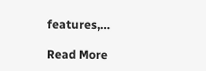features,…

Read More